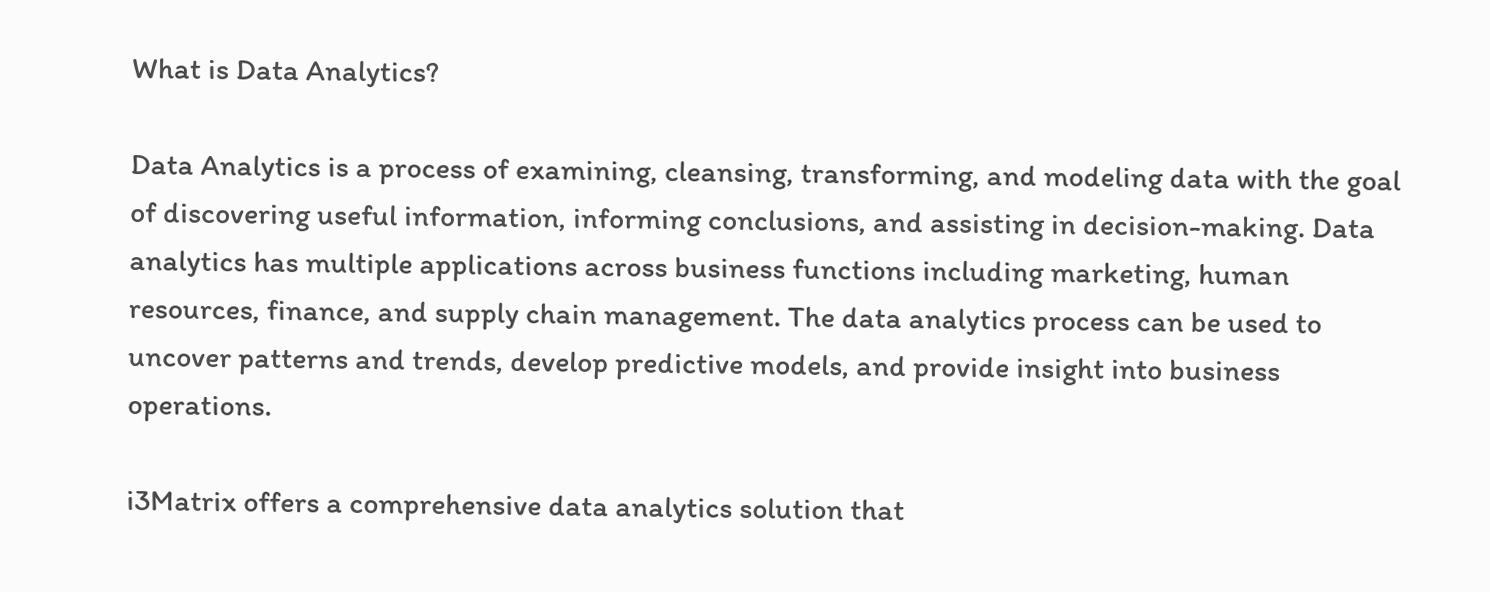What is Data Analytics?

Data Analytics is a process of examining, cleansing, transforming, and modeling data with the goal of discovering useful information, informing conclusions, and assisting in decision-making. Data analytics has multiple applications across business functions including marketing, human resources, finance, and supply chain management. The data analytics process can be used to uncover patterns and trends, develop predictive models, and provide insight into business operations.

i3Matrix offers a comprehensive data analytics solution that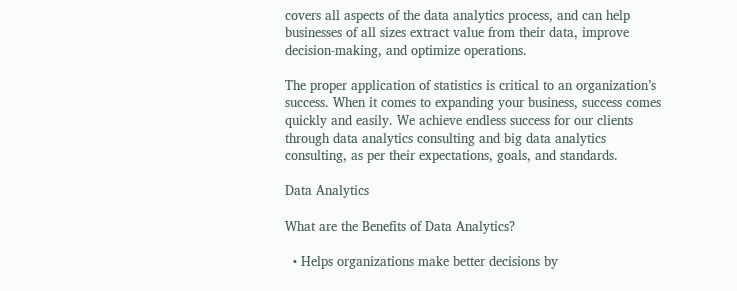covers all aspects of the data analytics process, and can help businesses of all sizes extract value from their data, improve decision-making, and optimize operations.

The proper application of statistics is critical to an organization’s success. When it comes to expanding your business, success comes quickly and easily. We achieve endless success for our clients through data analytics consulting and big data analytics consulting, as per their expectations, goals, and standards.

Data Analytics

What are the Benefits of Data Analytics?

  • Helps organizations make better decisions by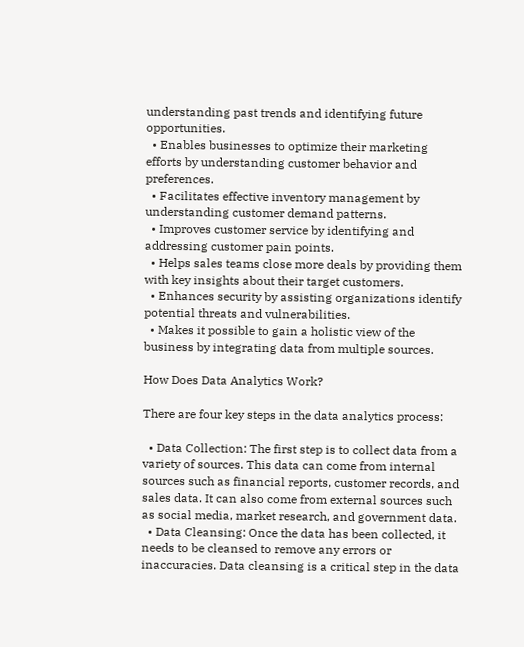understanding past trends and identifying future opportunities.
  • Enables businesses to optimize their marketing efforts by understanding customer behavior and preferences.
  • Facilitates effective inventory management by understanding customer demand patterns.
  • Improves customer service by identifying and addressing customer pain points.
  • Helps sales teams close more deals by providing them with key insights about their target customers.
  • Enhances security by assisting organizations identify potential threats and vulnerabilities.
  • Makes it possible to gain a holistic view of the business by integrating data from multiple sources.

How Does Data Analytics Work?

There are four key steps in the data analytics process:

  • Data Collection: The first step is to collect data from a variety of sources. This data can come from internal sources such as financial reports, customer records, and sales data. It can also come from external sources such as social media, market research, and government data.
  • Data Cleansing: Once the data has been collected, it needs to be cleansed to remove any errors or inaccuracies. Data cleansing is a critical step in the data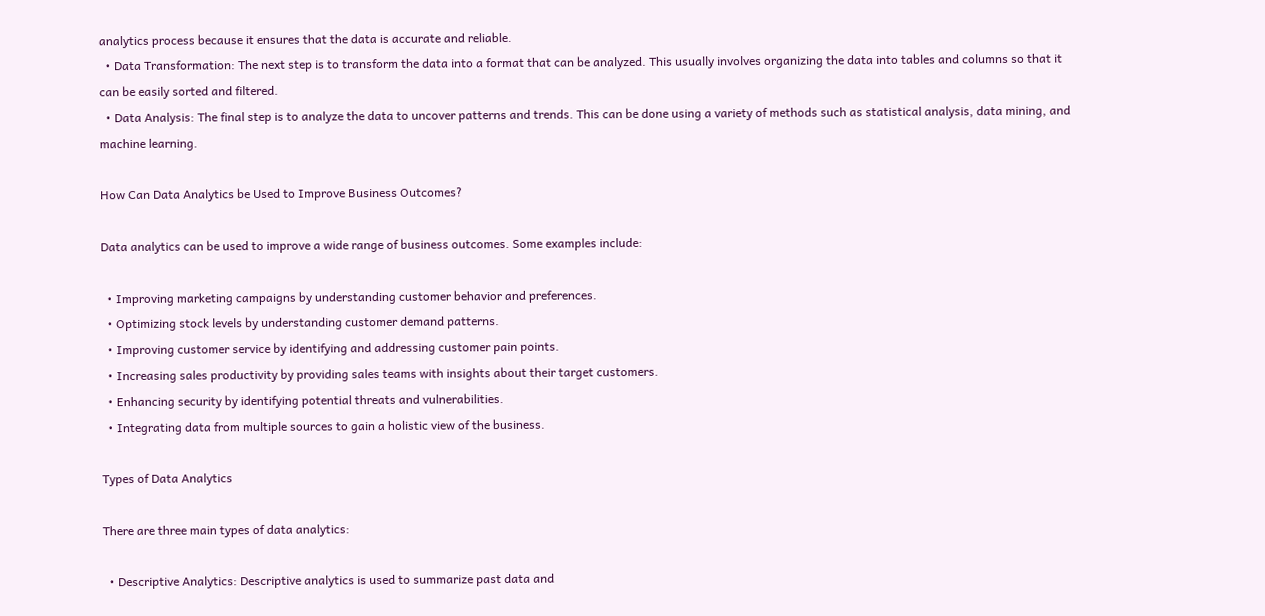analytics process because it ensures that the data is accurate and reliable.
  • Data Transformation: The next step is to transform the data into a format that can be analyzed. This usually involves organizing the data into tables and columns so that it can be easily sorted and filtered.
  • Data Analysis: The final step is to analyze the data to uncover patterns and trends. This can be done using a variety of methods such as statistical analysis, data mining, and machine learning.

How Can Data Analytics be Used to Improve Business Outcomes?

Data analytics can be used to improve a wide range of business outcomes. Some examples include:

  • Improving marketing campaigns by understanding customer behavior and preferences.
  • Optimizing stock levels by understanding customer demand patterns.
  • Improving customer service by identifying and addressing customer pain points.
  • Increasing sales productivity by providing sales teams with insights about their target customers.
  • Enhancing security by identifying potential threats and vulnerabilities.
  • Integrating data from multiple sources to gain a holistic view of the business.

Types of Data Analytics

There are three main types of data analytics:

  • Descriptive Analytics: Descriptive analytics is used to summarize past data and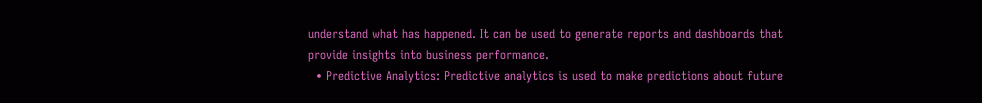understand what has happened. It can be used to generate reports and dashboards that provide insights into business performance.
  • Predictive Analytics: Predictive analytics is used to make predictions about future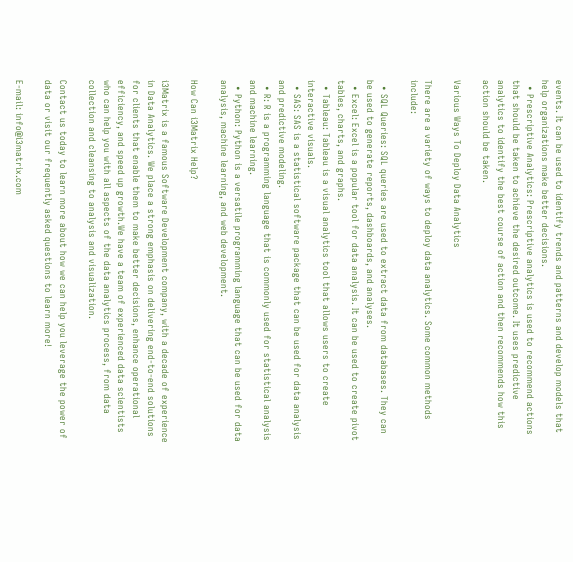events. It can be used to identify trends and patterns and develop models that help organizations make better decisions.
  • Prescriptive Analytics: Prescriptive analytics is used to recommend actions that should be taken to achieve the desired outcome. It uses predictive analytics to identify the best course of action and then recommends how this action should be taken.

Various Ways To Deploy Data Analytics

There are a variety of ways to deploy data analytics. Some common methods include:

  • SQL Queries: SQL queries are used to extract data from databases. They can be used to generate reports, dashboards, and analyses.
  • Excel: Excel is a popular tool for data analysis. It can be used to create pivot tables, charts, and graphs.
  • Tableau: Tableau is a visual analytics tool that allows users to create interactive visuals.
  • SAS: SAS is a statistical software package that can be used for data analysis and predictive modeling.
  • R: R is a programming language that is commonly used for statistical analysis and machine learning.
  • Python: Python is a versatile programming language that can be used for data analysis, machine learning, and web development.

How Can i3Matrix Help?

i3Matrix is a famous Software Development company, with a decade of experience in Data Analytics. We place a strong emphasis on delivering end-to-end solutions for clients that enable them to make better decisions, enhance operational efficiency, and speed up growth.We have a team of experienced data scientists who can help you with all aspects of the data analytics process, from data collection and cleansing to analysis and visualization.

Contact us today to learn more about how we can help you leverage the power of data or visit our frequently asked questions to learn more!

E-mail: info@i3matrix.com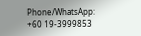Phone/WhatsApp: +60 19-3999853